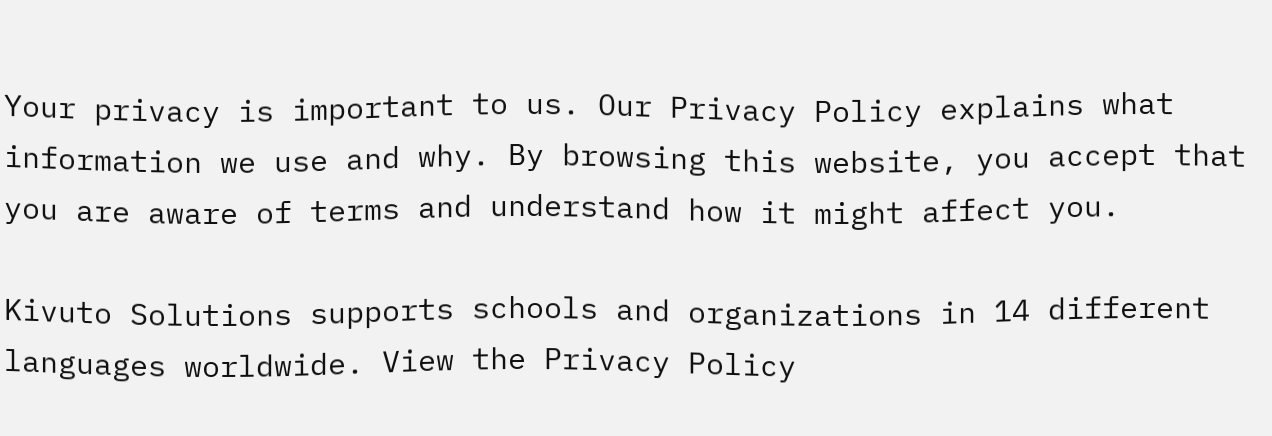Your privacy is important to us. Our Privacy Policy explains what information we use and why. By browsing this website, you accept that you are aware of terms and understand how it might affect you.

Kivuto Solutions supports schools and organizations in 14 different languages worldwide. View the Privacy Policy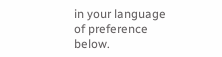in your language of preference below.